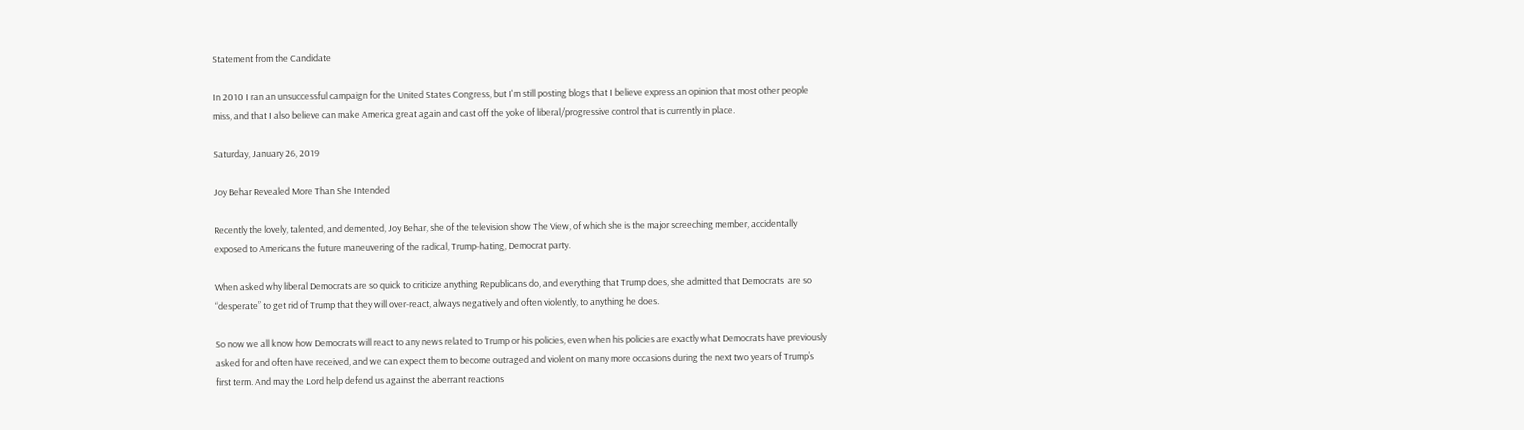Statement from the Candidate

In 2010 I ran an unsuccessful campaign for the United States Congress, but I'm still posting blogs that I believe express an opinion that most other people miss, and that I also believe can make America great again and cast off the yoke of liberal/progressive control that is currently in place.

Saturday, January 26, 2019

Joy Behar Revealed More Than She Intended

Recently the lovely, talented, and demented, Joy Behar, she of the television show The View, of which she is the major screeching member, accidentally exposed to Americans the future maneuvering of the radical, Trump-hating, Democrat party.

When asked why liberal Democrats are so quick to criticize anything Republicans do, and everything that Trump does, she admitted that Democrats  are so “desperate” to get rid of Trump that they will over-react, always negatively and often violently, to anything he does.

So now we all know how Democrats will react to any news related to Trump or his policies, even when his policies are exactly what Democrats have previously asked for and often have received, and we can expect them to become outraged and violent on many more occasions during the next two years of Trump’s first term. And may the Lord help defend us against the aberrant reactions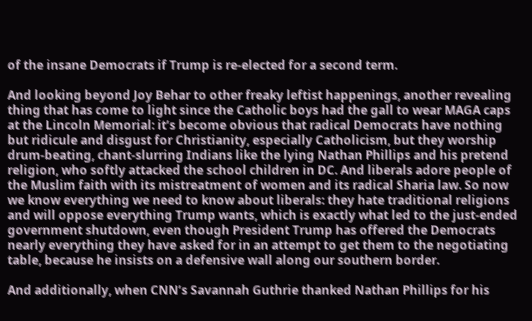of the insane Democrats if Trump is re-elected for a second term.

And looking beyond Joy Behar to other freaky leftist happenings, another revealing thing that has come to light since the Catholic boys had the gall to wear MAGA caps at the Lincoln Memorial: it’s become obvious that radical Democrats have nothing but ridicule and disgust for Christianity, especially Catholicism, but they worship drum-beating, chant-slurring Indians like the lying Nathan Phillips and his pretend religion, who softly attacked the school children in DC. And liberals adore people of the Muslim faith with its mistreatment of women and its radical Sharia law. So now we know everything we need to know about liberals: they hate traditional religions and will oppose everything Trump wants, which is exactly what led to the just-ended government shutdown, even though President Trump has offered the Democrats nearly everything they have asked for in an attempt to get them to the negotiating table, because he insists on a defensive wall along our southern border.

And additionally, when CNN’s Savannah Guthrie thanked Nathan Phillips for his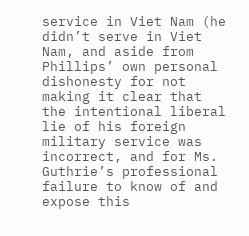service in Viet Nam (he didn’t serve in Viet Nam, and aside from Phillips’ own personal dishonesty for not making it clear that the intentional liberal lie of his foreign military service was incorrect, and for Ms. Guthrie’s professional failure to know of and expose this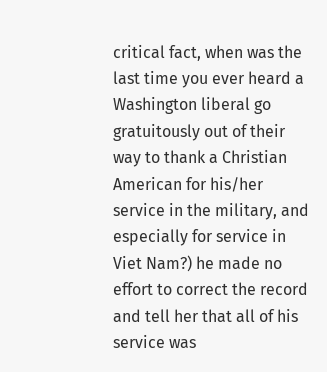critical fact, when was the last time you ever heard a Washington liberal go gratuitously out of their way to thank a Christian American for his/her service in the military, and especially for service in Viet Nam?) he made no effort to correct the record and tell her that all of his service was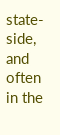state-side, and often in the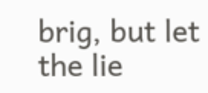brig, but let the lie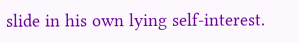slide in his own lying self-interest.